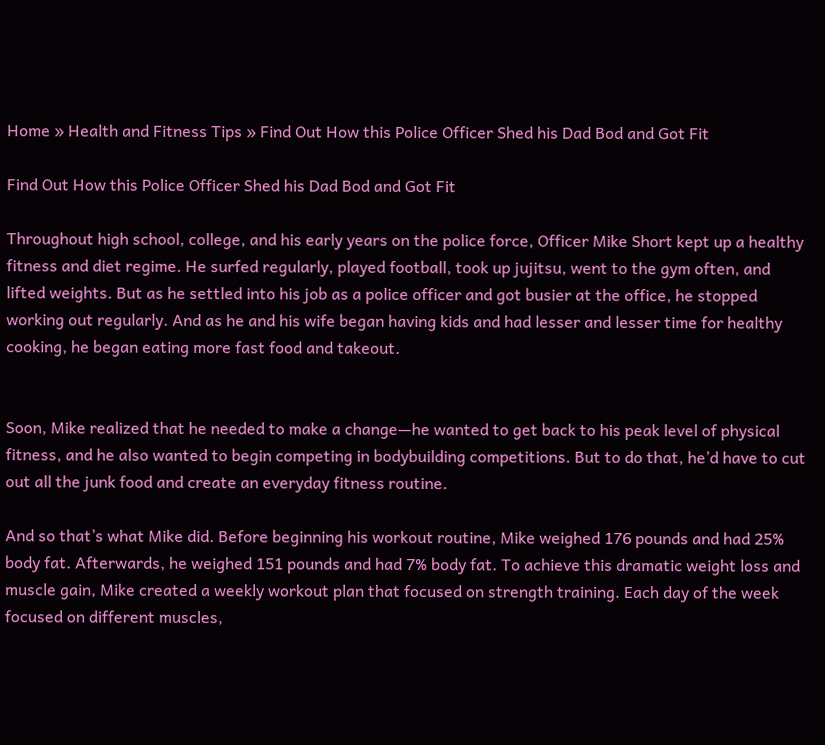Home » Health and Fitness Tips » Find Out How this Police Officer Shed his Dad Bod and Got Fit

Find Out How this Police Officer Shed his Dad Bod and Got Fit

Throughout high school, college, and his early years on the police force, Officer Mike Short kept up a healthy fitness and diet regime. He surfed regularly, played football, took up jujitsu, went to the gym often, and lifted weights. But as he settled into his job as a police officer and got busier at the office, he stopped working out regularly. And as he and his wife began having kids and had lesser and lesser time for healthy cooking, he began eating more fast food and takeout.


Soon, Mike realized that he needed to make a change—he wanted to get back to his peak level of physical fitness, and he also wanted to begin competing in bodybuilding competitions. But to do that, he’d have to cut out all the junk food and create an everyday fitness routine.

And so that’s what Mike did. Before beginning his workout routine, Mike weighed 176 pounds and had 25% body fat. Afterwards, he weighed 151 pounds and had 7% body fat. To achieve this dramatic weight loss and muscle gain, Mike created a weekly workout plan that focused on strength training. Each day of the week focused on different muscles,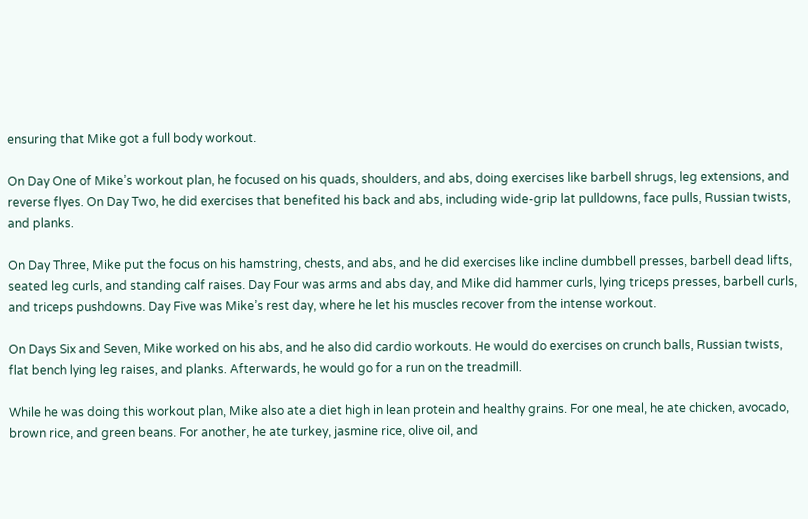ensuring that Mike got a full body workout.

On Day One of Mike’s workout plan, he focused on his quads, shoulders, and abs, doing exercises like barbell shrugs, leg extensions, and reverse flyes. On Day Two, he did exercises that benefited his back and abs, including wide-grip lat pulldowns, face pulls, Russian twists, and planks.

On Day Three, Mike put the focus on his hamstring, chests, and abs, and he did exercises like incline dumbbell presses, barbell dead lifts, seated leg curls, and standing calf raises. Day Four was arms and abs day, and Mike did hammer curls, lying triceps presses, barbell curls, and triceps pushdowns. Day Five was Mike’s rest day, where he let his muscles recover from the intense workout.

On Days Six and Seven, Mike worked on his abs, and he also did cardio workouts. He would do exercises on crunch balls, Russian twists, flat bench lying leg raises, and planks. Afterwards, he would go for a run on the treadmill.

While he was doing this workout plan, Mike also ate a diet high in lean protein and healthy grains. For one meal, he ate chicken, avocado, brown rice, and green beans. For another, he ate turkey, jasmine rice, olive oil, and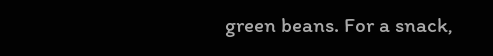green beans. For a snack,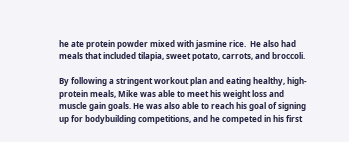he ate protein powder mixed with jasmine rice.  He also had meals that included tilapia, sweet potato, carrots, and broccoli.

By following a stringent workout plan and eating healthy, high-protein meals, Mike was able to meet his weight loss and muscle gain goals. He was also able to reach his goal of signing up for bodybuilding competitions, and he competed in his first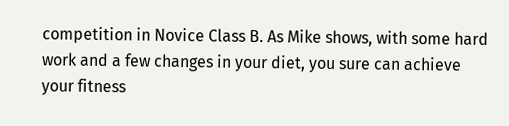competition in Novice Class B. As Mike shows, with some hard work and a few changes in your diet, you sure can achieve your fitness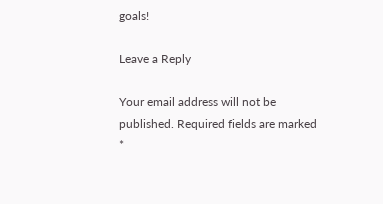goals!

Leave a Reply

Your email address will not be published. Required fields are marked *